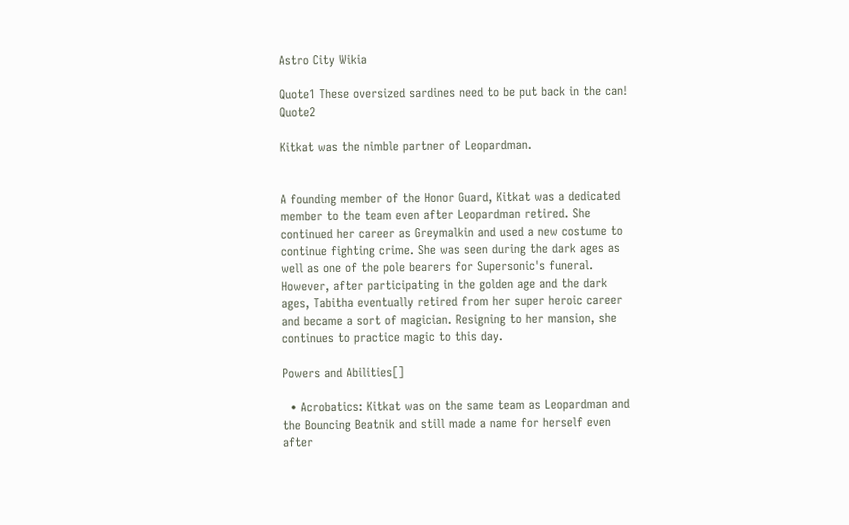Astro City Wikia

Quote1 These oversized sardines need to be put back in the can! Quote2

Kitkat was the nimble partner of Leopardman.


A founding member of the Honor Guard, Kitkat was a dedicated member to the team even after Leopardman retired. She continued her career as Greymalkin and used a new costume to continue fighting crime. She was seen during the dark ages as well as one of the pole bearers for Supersonic's funeral. However, after participating in the golden age and the dark ages, Tabitha eventually retired from her super heroic career and became a sort of magician. Resigning to her mansion, she continues to practice magic to this day.

Powers and Abilities[]

  • Acrobatics: Kitkat was on the same team as Leopardman and the Bouncing Beatnik and still made a name for herself even after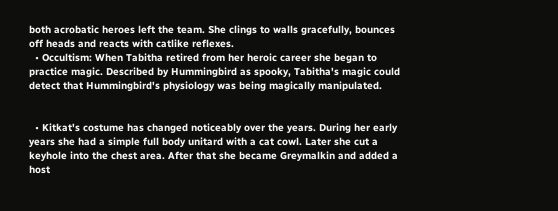both acrobatic heroes left the team. She clings to walls gracefully, bounces off heads and reacts with catlike reflexes.
  • Occultism: When Tabitha retired from her heroic career she began to practice magic. Described by Hummingbird as spooky, Tabitha's magic could detect that Hummingbird's physiology was being magically manipulated.


  • Kitkat's costume has changed noticeably over the years. During her early years she had a simple full body unitard with a cat cowl. Later she cut a keyhole into the chest area. After that she became Greymalkin and added a host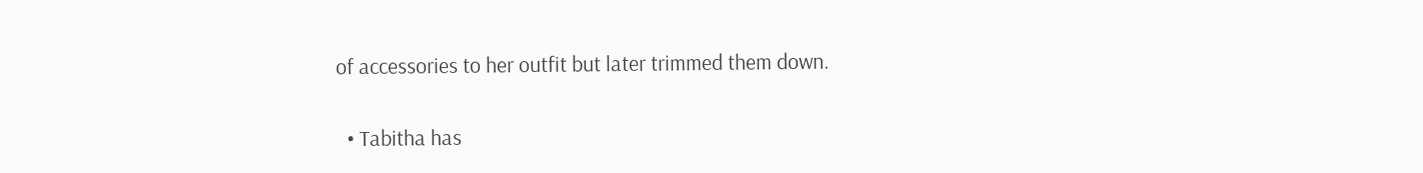of accessories to her outfit but later trimmed them down.


  • Tabitha has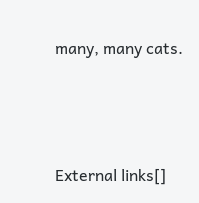many, many cats.




External links[]